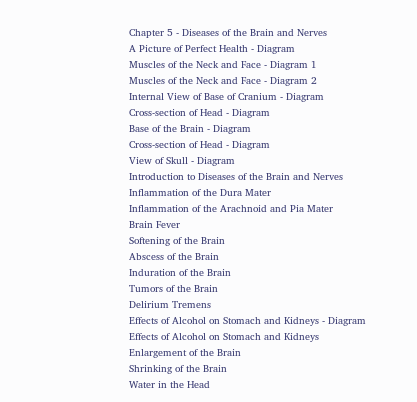Chapter 5 - Diseases of the Brain and Nerves
A Picture of Perfect Health - Diagram
Muscles of the Neck and Face - Diagram 1
Muscles of the Neck and Face - Diagram 2
Internal View of Base of Cranium - Diagram
Cross-section of Head - Diagram
Base of the Brain - Diagram
Cross-section of Head - Diagram
View of Skull - Diagram
Introduction to Diseases of the Brain and Nerves
Inflammation of the Dura Mater
Inflammation of the Arachnoid and Pia Mater
Brain Fever
Softening of the Brain
Abscess of the Brain
Induration of the Brain
Tumors of the Brain
Delirium Tremens
Effects of Alcohol on Stomach and Kidneys - Diagram
Effects of Alcohol on Stomach and Kidneys
Enlargement of the Brain
Shrinking of the Brain
Water in the Head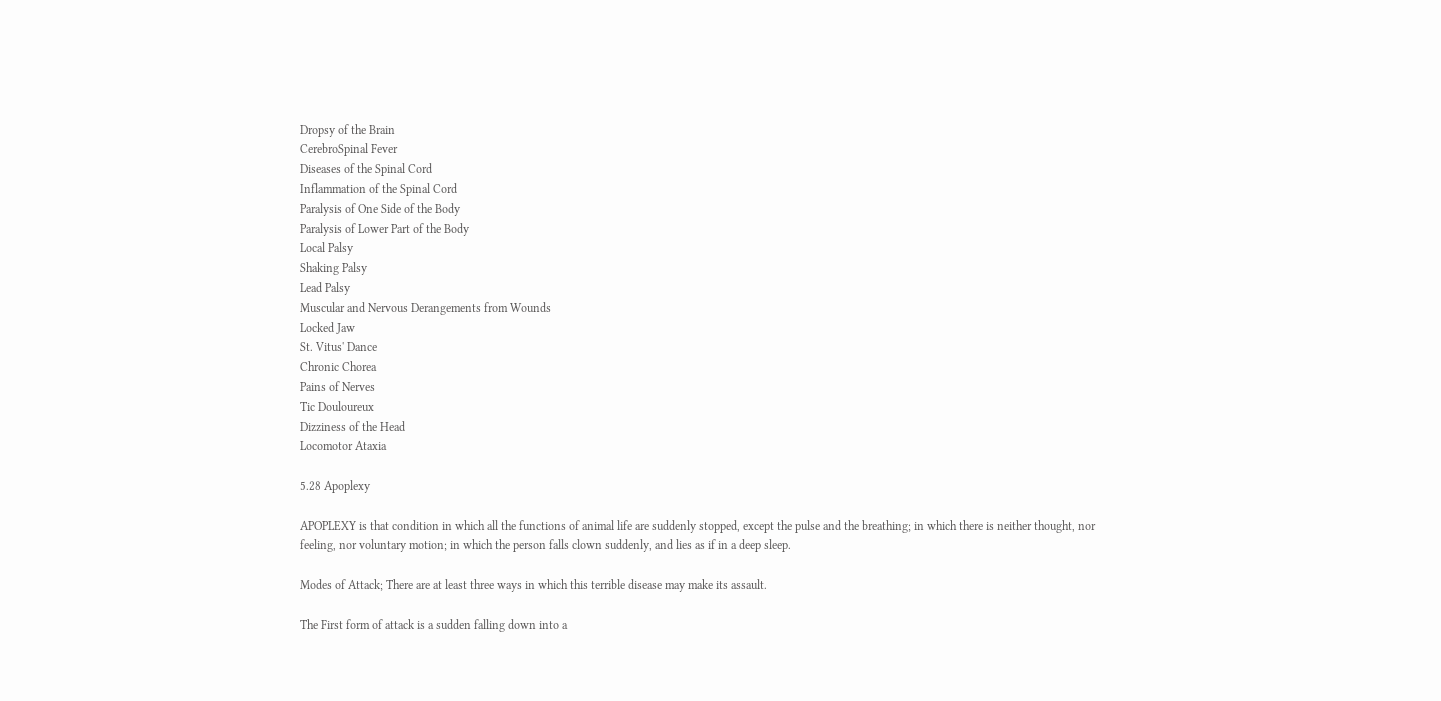Dropsy of the Brain
CerebroSpinal Fever
Diseases of the Spinal Cord
Inflammation of the Spinal Cord
Paralysis of One Side of the Body
Paralysis of Lower Part of the Body
Local Palsy
Shaking Palsy
Lead Palsy
Muscular and Nervous Derangements from Wounds
Locked Jaw
St. Vitus' Dance
Chronic Chorea
Pains of Nerves
Tic Douloureux
Dizziness of the Head
Locomotor Ataxia

5.28 Apoplexy

APOPLEXY is that condition in which all the functions of animal life are suddenly stopped, except the pulse and the breathing; in which there is neither thought, nor feeling, nor voluntary motion; in which the person falls clown suddenly, and lies as if in a deep sleep.

Modes of Attack; There are at least three ways in which this terrible disease may make its assault.

The First form of attack is a sudden falling down into a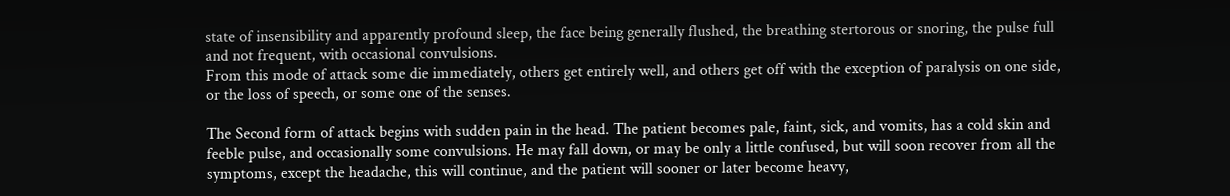state of insensibility and apparently profound sleep, the face being generally flushed, the breathing stertorous or snoring, the pulse full and not frequent, with occasional convulsions.
From this mode of attack some die immediately, others get entirely well, and others get off with the exception of paralysis on one side, or the loss of speech, or some one of the senses.

The Second form of attack begins with sudden pain in the head. The patient becomes pale, faint, sick, and vomits, has a cold skin and feeble pulse, and occasionally some convulsions. He may fall down, or may be only a little confused, but will soon recover from all the symptoms, except the headache, this will continue, and the patient will sooner or later become heavy,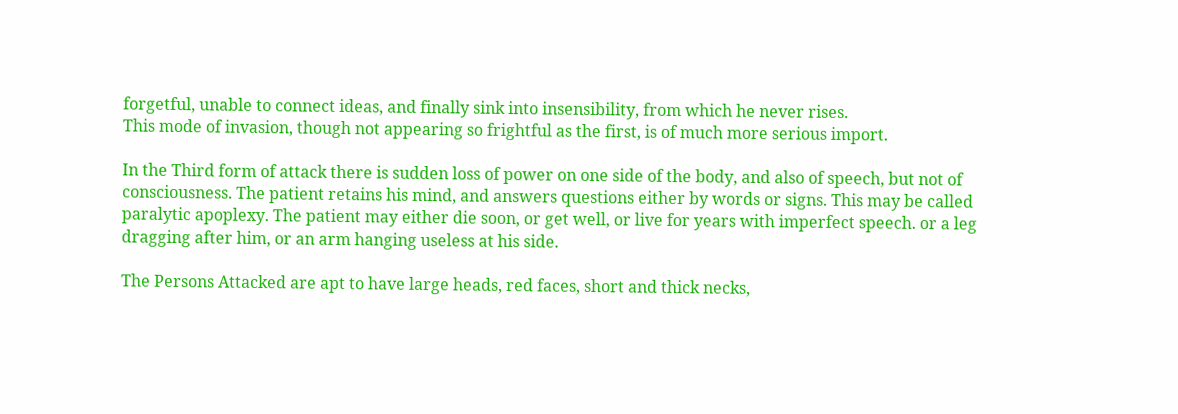forgetful, unable to connect ideas, and finally sink into insensibility, from which he never rises.
This mode of invasion, though not appearing so frightful as the first, is of much more serious import.

In the Third form of attack there is sudden loss of power on one side of the body, and also of speech, but not of consciousness. The patient retains his mind, and answers questions either by words or signs. This may be called paralytic apoplexy. The patient may either die soon, or get well, or live for years with imperfect speech. or a leg dragging after him, or an arm hanging useless at his side.

The Persons Attacked are apt to have large heads, red faces, short and thick necks,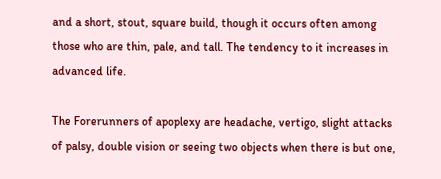and a short, stout, square build, though it occurs often among those who are thin, pale, and tall. The tendency to it increases in advanced life.

The Forerunners of apoplexy are headache, vertigo, slight attacks of palsy, double vision or seeing two objects when there is but one,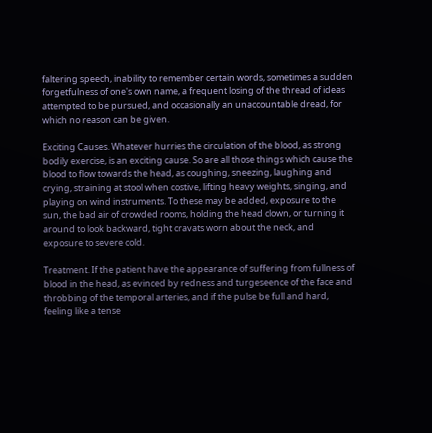faltering speech, inability to remember certain words, sometimes a sudden forgetfulness of one's own name, a frequent losing of the thread of ideas attempted to be pursued, and occasionally an unaccountable dread, for which no reason can be given.

Exciting Causes. Whatever hurries the circulation of the blood, as strong bodily exercise, is an exciting cause. So are all those things which cause the blood to flow towards the head, as coughing, sneezing, laughing and crying, straining at stool when costive, lifting heavy weights, singing, and playing on wind instruments. To these may be added, exposure to the sun, the bad air of crowded rooms, holding the head clown, or turning it around to look backward, tight cravats worn about the neck, and exposure to severe cold.

Treatment. If the patient have the appearance of suffering from fullness of blood in the head, as evinced by redness and turgeseence of the face and throbbing of the temporal arteries, and if the pulse be full and hard, feeling like a tense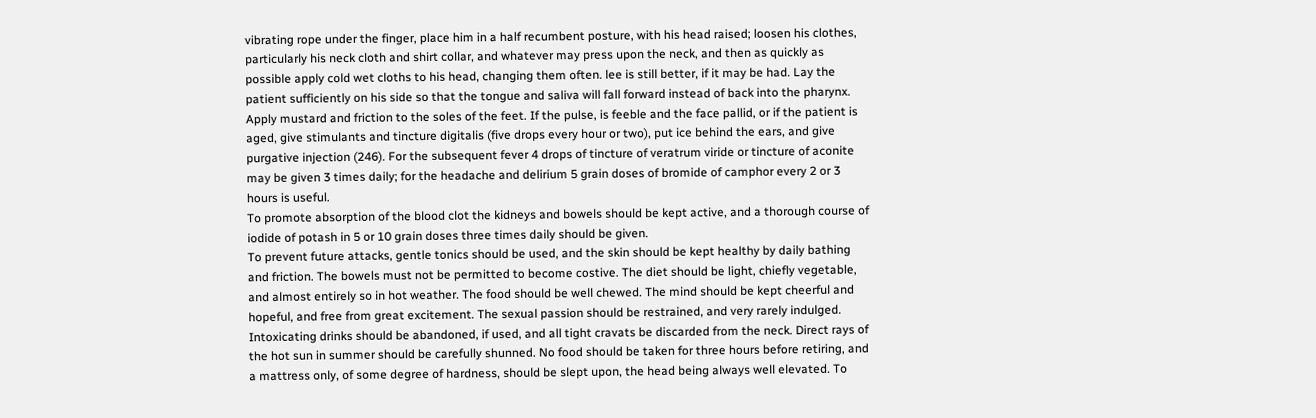vibrating rope under the finger, place him in a half recumbent posture, with his head raised; loosen his clothes, particularly his neck cloth and shirt collar, and whatever may press upon the neck, and then as quickly as possible apply cold wet cloths to his head, changing them often. lee is still better, if it may be had. Lay the patient sufficiently on his side so that the tongue and saliva will fall forward instead of back into the pharynx. Apply mustard and friction to the soles of the feet. If the pulse, is feeble and the face pallid, or if the patient is aged, give stimulants and tincture digitalis (five drops every hour or two), put ice behind the ears, and give purgative injection (246). For the subsequent fever 4 drops of tincture of veratrum viride or tincture of aconite may be given 3 times daily; for the headache and delirium 5 grain doses of bromide of camphor every 2 or 3 hours is useful.
To promote absorption of the blood clot the kidneys and bowels should be kept active, and a thorough course of iodide of potash in 5 or 10 grain doses three times daily should be given.
To prevent future attacks, gentle tonics should be used, and the skin should be kept healthy by daily bathing and friction. The bowels must not be permitted to become costive. The diet should be light, chiefly vegetable, and almost entirely so in hot weather. The food should be well chewed. The mind should be kept cheerful and hopeful, and free from great excitement. The sexual passion should be restrained, and very rarely indulged. Intoxicating drinks should be abandoned, if used, and all tight cravats be discarded from the neck. Direct rays of the hot sun in summer should be carefully shunned. No food should be taken for three hours before retiring, and a mattress only, of some degree of hardness, should be slept upon, the head being always well elevated. To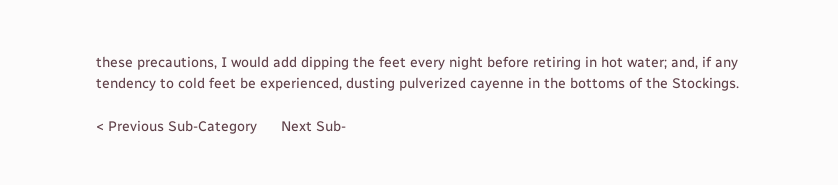these precautions, I would add dipping the feet every night before retiring in hot water; and, if any tendency to cold feet be experienced, dusting pulverized cayenne in the bottoms of the Stockings.

< Previous Sub-Category      Next Sub-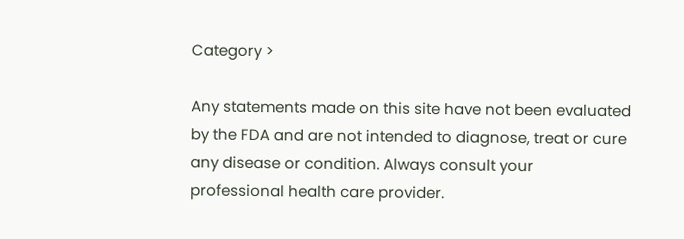Category >

Any statements made on this site have not been evaluated by the FDA and are not intended to diagnose, treat or cure any disease or condition. Always consult your professional health care provider.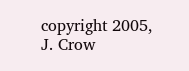copyright 2005, J. Crow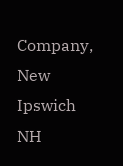Company, New Ipswich NH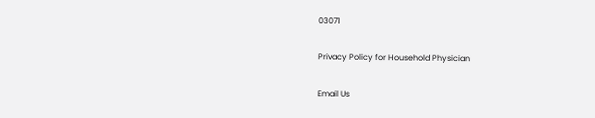03071

Privacy Policy for Household Physician

Email Us